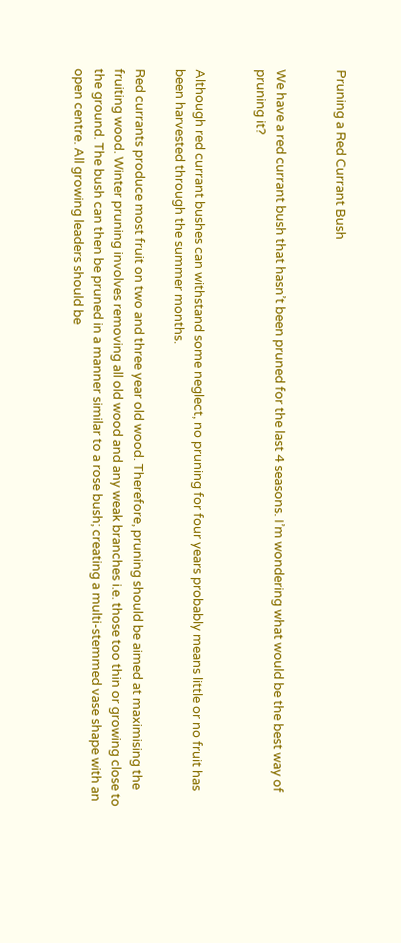Pruning a Red Currant Bush


We have a red currant bush that hasn’t been pruned for the last 4 seasons. I’m wondering what would be the best way of pruning it?


Although red currant bushes can withstand some neglect, no pruning for four years probably means little or no fruit has been harvested through the summer months.

Red currants produce most fruit on two and three year old wood. Therefore, pruning should be aimed at maximising the fruiting wood. Winter pruning involves removing all old wood and any weak branches i.e. those too thin or growing close to the ground. The bush can then be pruned in a manner similar to a rose bush; creating a multi-stemmed vase shape with an open centre. All growing leaders should be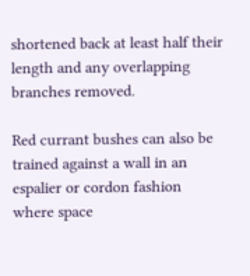shortened back at least half their length and any overlapping branches removed.

Red currant bushes can also be trained against a wall in an espalier or cordon fashion where space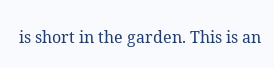is short in the garden. This is an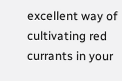excellent way of cultivating red currants in your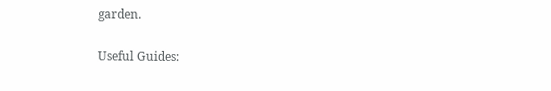garden.

Useful Guides: